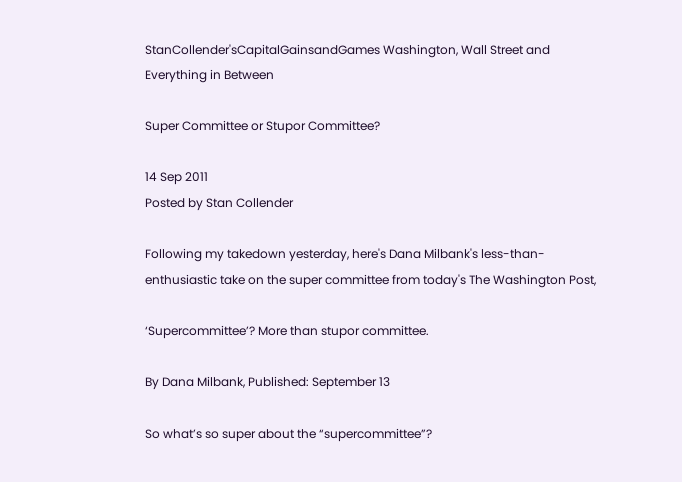StanCollender'sCapitalGainsandGames Washington, Wall Street and Everything in Between

Super Committee or Stupor Committee?

14 Sep 2011
Posted by Stan Collender

Following my takedown yesterday, here's Dana Milbank's less-than-enthusiastic take on the super committee from today's The Washington Post,

‘Supercommittee’? More than stupor committee.

By Dana Milbank, Published: September 13

So what’s so super about the “supercommittee”?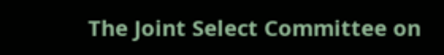The Joint Select Committee on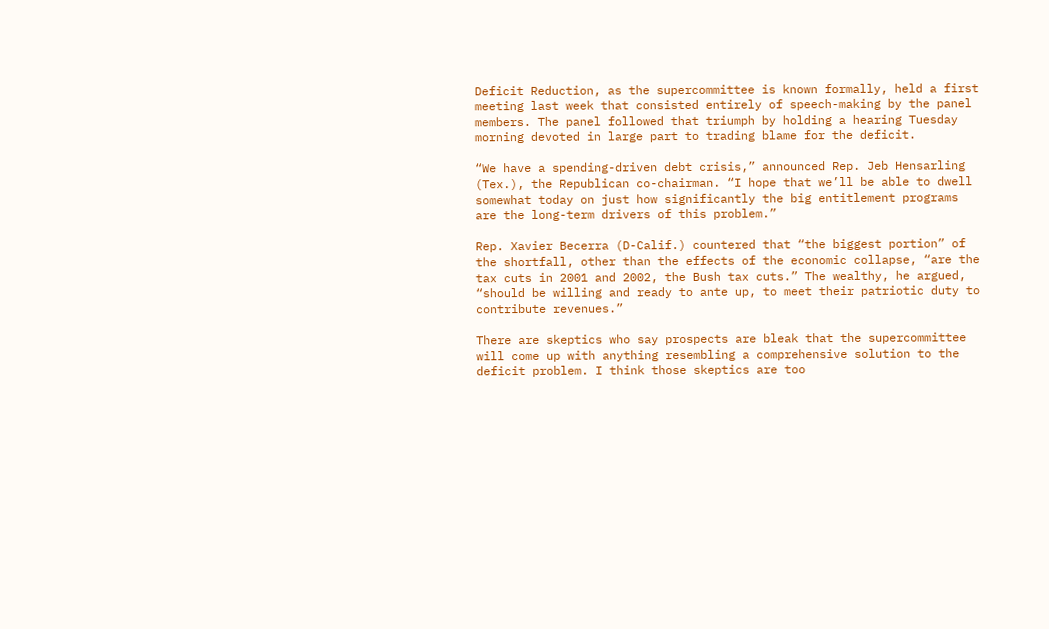Deficit Reduction, as the supercommittee is known formally, held a first meeting last week that consisted entirely of speech-making by the panel members. The panel followed that triumph by holding a hearing Tuesday morning devoted in large part to trading blame for the deficit.

“We have a spending-driven debt crisis,” announced Rep. Jeb Hensarling (Tex.), the Republican co-chairman. “I hope that we’ll be able to dwell somewhat today on just how significantly the big entitlement programs are the long-term drivers of this problem.”

Rep. Xavier Becerra (D-Calif.) countered that “the biggest portion” of the shortfall, other than the effects of the economic collapse, “are the tax cuts in 2001 and 2002, the Bush tax cuts.” The wealthy, he argued, “should be willing and ready to ante up, to meet their patriotic duty to contribute revenues.”

There are skeptics who say prospects are bleak that the supercommittee will come up with anything resembling a comprehensive solution to the deficit problem. I think those skeptics are too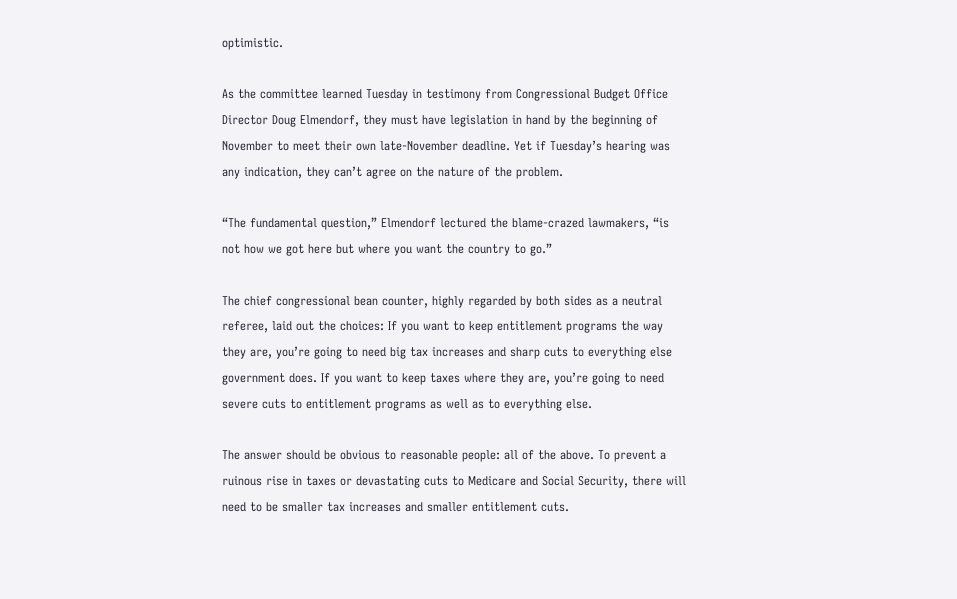optimistic.

As the committee learned Tuesday in testimony from Congressional Budget Office Director Doug Elmendorf, they must have legislation in hand by the beginning of November to meet their own late-November deadline. Yet if Tuesday’s hearing was any indication, they can’t agree on the nature of the problem.

“The fundamental question,” Elmendorf lectured the blame-crazed lawmakers, “is not how we got here but where you want the country to go.”

The chief congressional bean counter, highly regarded by both sides as a neutral referee, laid out the choices: If you want to keep entitlement programs the way they are, you’re going to need big tax increases and sharp cuts to everything else government does. If you want to keep taxes where they are, you’re going to need severe cuts to entitlement programs as well as to everything else.

The answer should be obvious to reasonable people: all of the above. To prevent a ruinous rise in taxes or devastating cuts to Medicare and Social Security, there will need to be smaller tax increases and smaller entitlement cuts.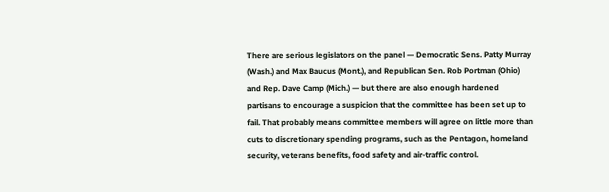There are serious legislators on the panel — Democratic Sens. Patty Murray (Wash.) and Max Baucus (Mont.), and Republican Sen. Rob Portman (Ohio) and Rep. Dave Camp (Mich.) — but there are also enough hardened partisans to encourage a suspicion that the committee has been set up to fail. That probably means committee members will agree on little more than cuts to discretionary spending programs, such as the Pentagon, homeland security, veterans benefits, food safety and air-traffic control.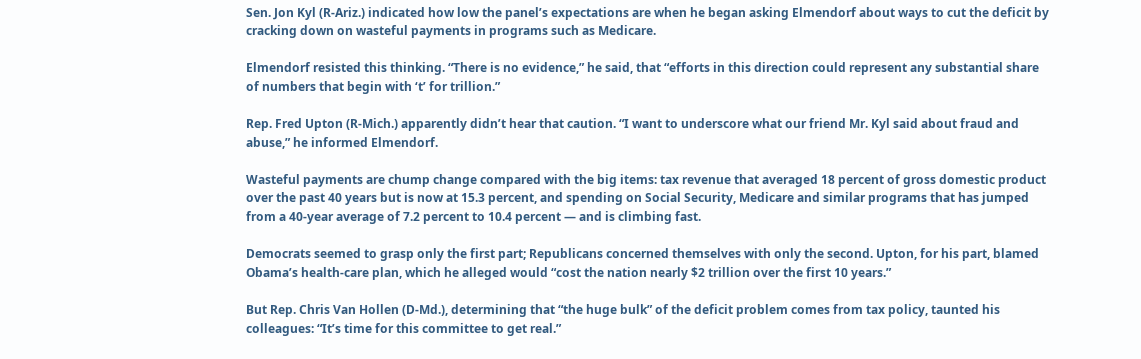Sen. Jon Kyl (R-Ariz.) indicated how low the panel’s expectations are when he began asking Elmendorf about ways to cut the deficit by cracking down on wasteful payments in programs such as Medicare.

Elmendorf resisted this thinking. “There is no evidence,” he said, that “efforts in this direction could represent any substantial share of numbers that begin with ‘t’ for trillion.”

Rep. Fred Upton (R-Mich.) apparently didn’t hear that caution. “I want to underscore what our friend Mr. Kyl said about fraud and abuse,” he informed Elmendorf.

Wasteful payments are chump change compared with the big items: tax revenue that averaged 18 percent of gross domestic product over the past 40 years but is now at 15.3 percent, and spending on Social Security, Medicare and similar programs that has jumped from a 40-year average of 7.2 percent to 10.4 percent — and is climbing fast.

Democrats seemed to grasp only the first part; Republicans concerned themselves with only the second. Upton, for his part, blamed Obama’s health-care plan, which he alleged would “cost the nation nearly $2 trillion over the first 10 years.”

But Rep. Chris Van Hollen (D-Md.), determining that “the huge bulk” of the deficit problem comes from tax policy, taunted his colleagues: “It’s time for this committee to get real.”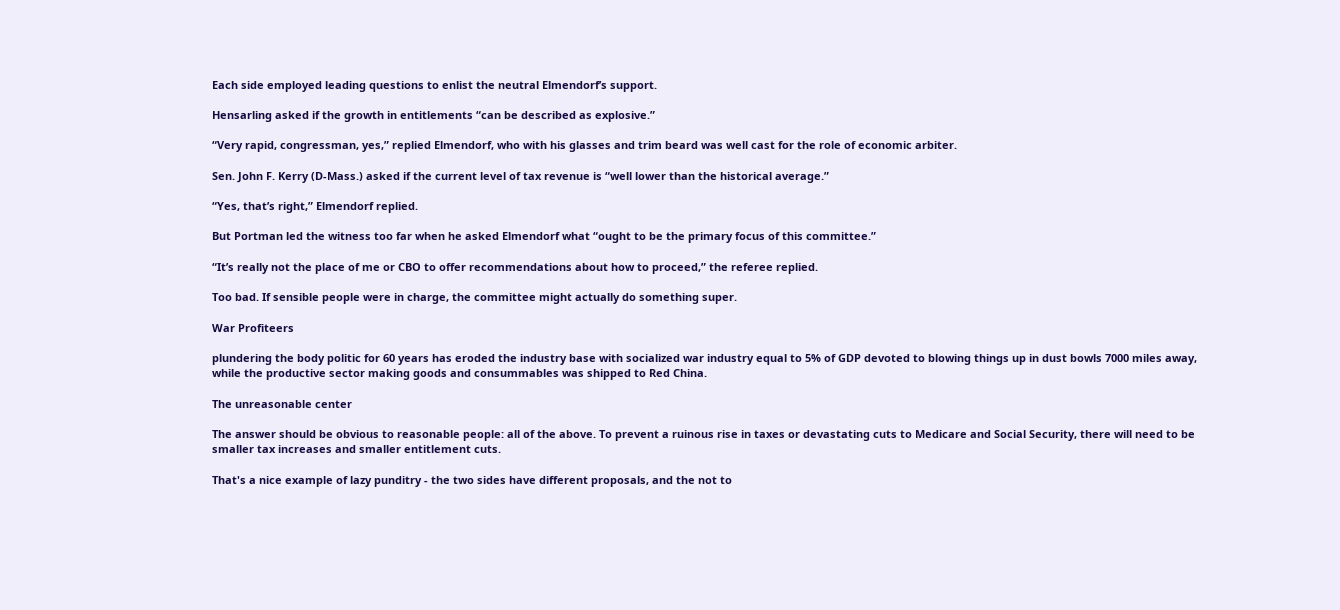Each side employed leading questions to enlist the neutral Elmendorf’s support.

Hensarling asked if the growth in entitlements “can be described as explosive.”

“Very rapid, congressman, yes,” replied Elmendorf, who with his glasses and trim beard was well cast for the role of economic arbiter.

Sen. John F. Kerry (D-Mass.) asked if the current level of tax revenue is “well lower than the historical average.”

“Yes, that’s right,” Elmendorf replied.

But Portman led the witness too far when he asked Elmendorf what “ought to be the primary focus of this committee.”

“It’s really not the place of me or CBO to offer recommendations about how to proceed,” the referee replied.

Too bad. If sensible people were in charge, the committee might actually do something super.

War Profiteers

plundering the body politic for 60 years has eroded the industry base with socialized war industry equal to 5% of GDP devoted to blowing things up in dust bowls 7000 miles away, while the productive sector making goods and consummables was shipped to Red China.

The unreasonable center

The answer should be obvious to reasonable people: all of the above. To prevent a ruinous rise in taxes or devastating cuts to Medicare and Social Security, there will need to be smaller tax increases and smaller entitlement cuts.

That's a nice example of lazy punditry - the two sides have different proposals, and the not to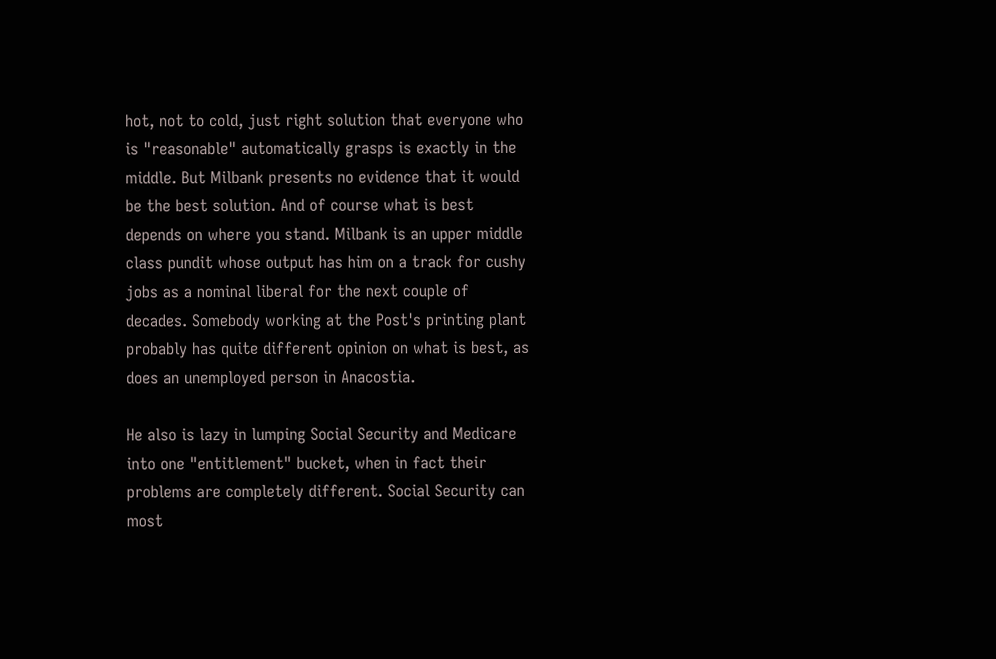hot, not to cold, just right solution that everyone who is "reasonable" automatically grasps is exactly in the middle. But Milbank presents no evidence that it would be the best solution. And of course what is best depends on where you stand. Milbank is an upper middle class pundit whose output has him on a track for cushy jobs as a nominal liberal for the next couple of decades. Somebody working at the Post's printing plant probably has quite different opinion on what is best, as does an unemployed person in Anacostia.

He also is lazy in lumping Social Security and Medicare into one "entitlement" bucket, when in fact their problems are completely different. Social Security can most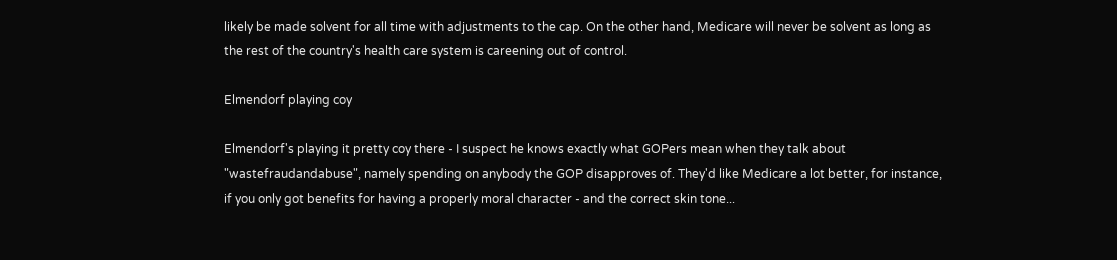likely be made solvent for all time with adjustments to the cap. On the other hand, Medicare will never be solvent as long as the rest of the country's health care system is careening out of control.

Elmendorf playing coy

Elmendorf's playing it pretty coy there - I suspect he knows exactly what GOPers mean when they talk about "wastefraudandabuse", namely spending on anybody the GOP disapproves of. They'd like Medicare a lot better, for instance, if you only got benefits for having a properly moral character - and the correct skin tone...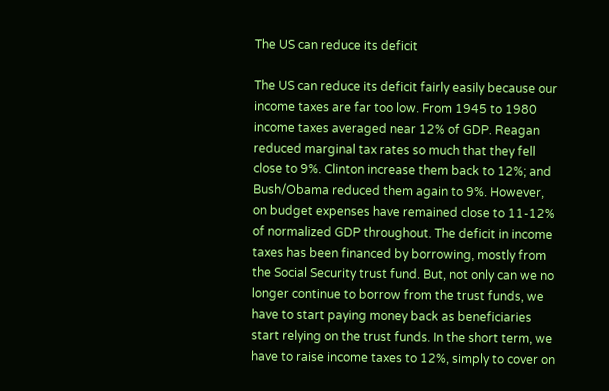The US can reduce its deficit

The US can reduce its deficit fairly easily because our income taxes are far too low. From 1945 to 1980 income taxes averaged near 12% of GDP. Reagan reduced marginal tax rates so much that they fell close to 9%. Clinton increase them back to 12%; and Bush/Obama reduced them again to 9%. However, on budget expenses have remained close to 11-12% of normalized GDP throughout. The deficit in income taxes has been financed by borrowing, mostly from the Social Security trust fund. But, not only can we no longer continue to borrow from the trust funds, we have to start paying money back as beneficiaries start relying on the trust funds. In the short term, we have to raise income taxes to 12%, simply to cover on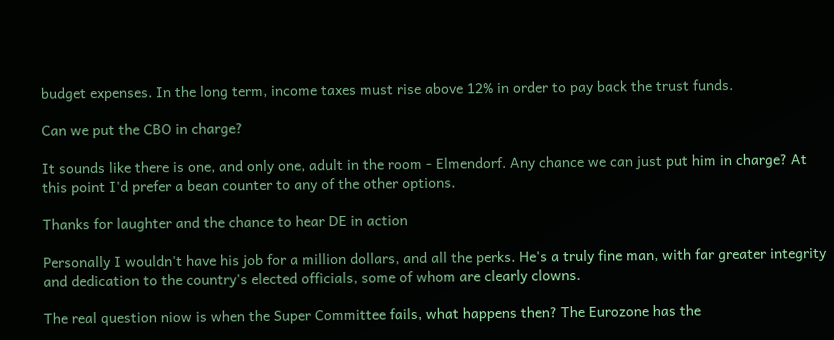budget expenses. In the long term, income taxes must rise above 12% in order to pay back the trust funds.

Can we put the CBO in charge?

It sounds like there is one, and only one, adult in the room - Elmendorf. Any chance we can just put him in charge? At this point I'd prefer a bean counter to any of the other options.

Thanks for laughter and the chance to hear DE in action

Personally I wouldn't have his job for a million dollars, and all the perks. He's a truly fine man, with far greater integrity and dedication to the country's elected officials, some of whom are clearly clowns.

The real question niow is when the Super Committee fails, what happens then? The Eurozone has the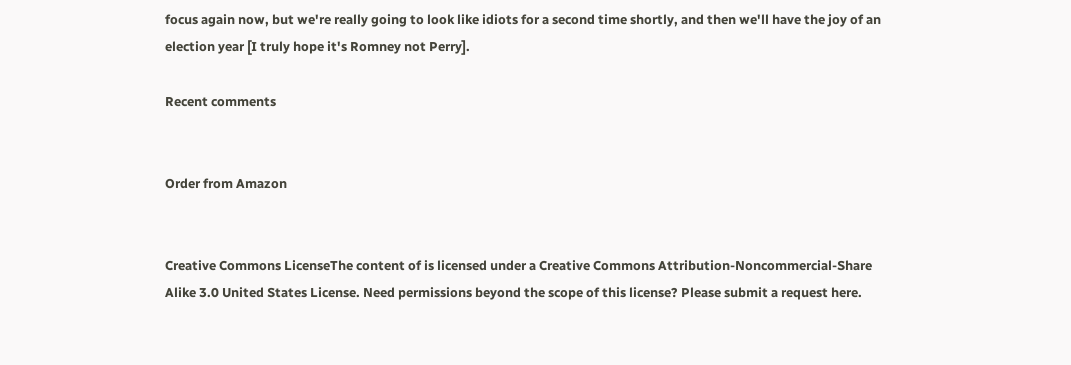focus again now, but we're really going to look like idiots for a second time shortly, and then we'll have the joy of an election year [I truly hope it's Romney not Perry].

Recent comments


Order from Amazon


Creative Commons LicenseThe content of is licensed under a Creative Commons Attribution-Noncommercial-Share Alike 3.0 United States License. Need permissions beyond the scope of this license? Please submit a request here.